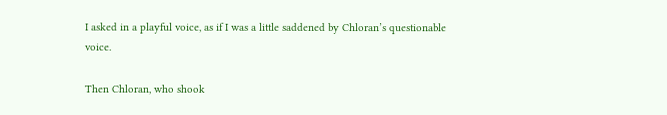I asked in a playful voice, as if I was a little saddened by Chloran’s questionable voice.

Then Chloran, who shook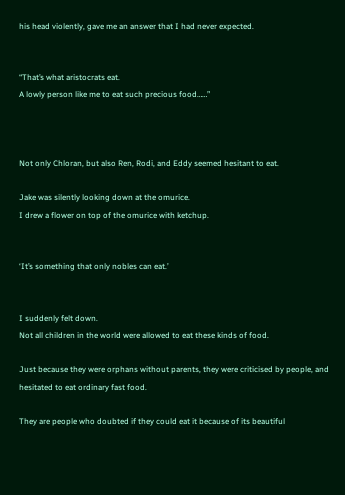his head violently, gave me an answer that I had never expected.


“That’s what aristocrats eat.
A lowly person like me to eat such precious food……”



Not only Chloran, but also Ren, Rodi, and Eddy seemed hesitant to eat.

Jake was silently looking down at the omurice.
I drew a flower on top of the omurice with ketchup.


‘It’s something that only nobles can eat.’


I suddenly felt down.
Not all children in the world were allowed to eat these kinds of food.

Just because they were orphans without parents, they were criticised by people, and hesitated to eat ordinary fast food.

They are people who doubted if they could eat it because of its beautiful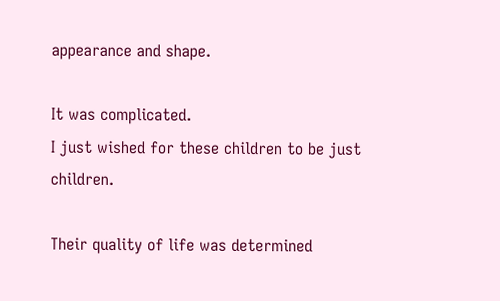appearance and shape.

It was complicated.
I just wished for these children to be just children.

Their quality of life was determined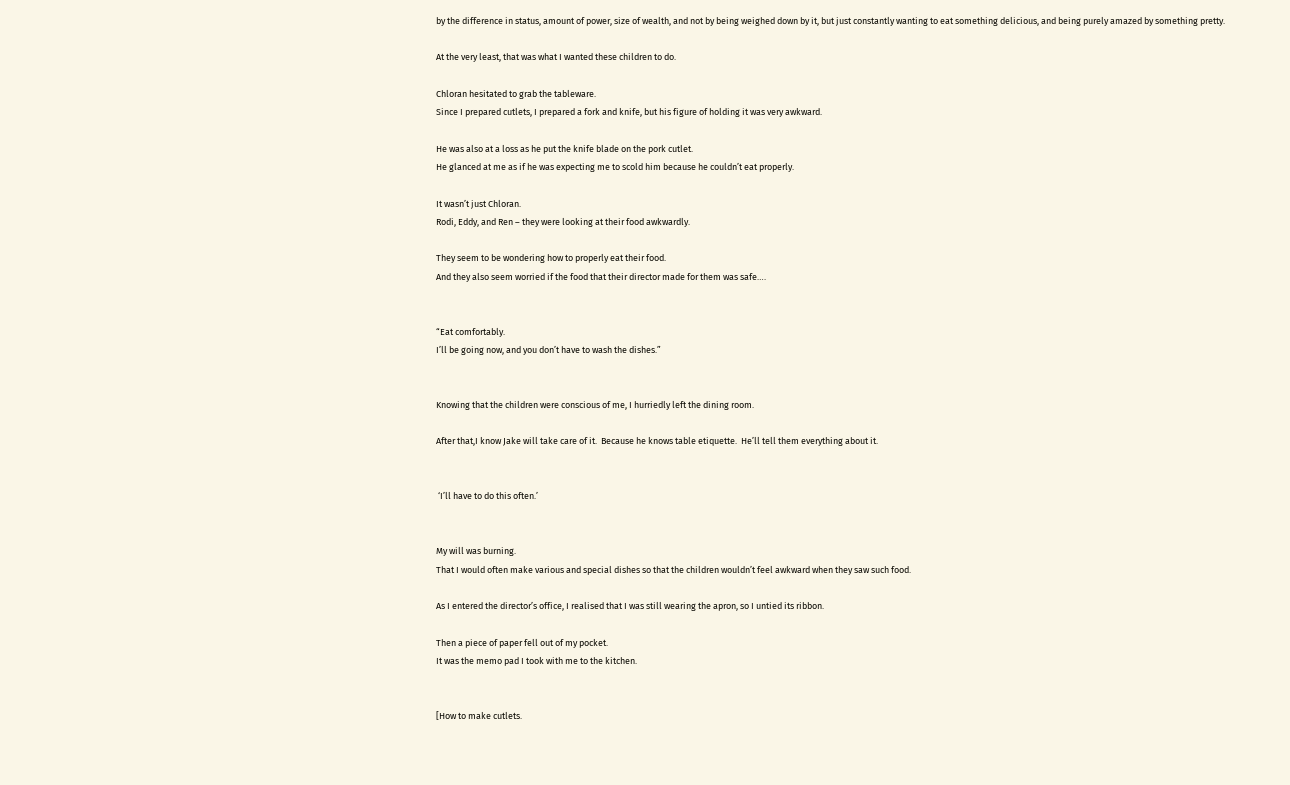by the difference in status, amount of power, size of wealth, and not by being weighed down by it, but just constantly wanting to eat something delicious, and being purely amazed by something pretty.

At the very least, that was what I wanted these children to do.

Chloran hesitated to grab the tableware.
Since I prepared cutlets, I prepared a fork and knife, but his figure of holding it was very awkward.

He was also at a loss as he put the knife blade on the pork cutlet.
He glanced at me as if he was expecting me to scold him because he couldn’t eat properly.

It wasn’t just Chloran.
Rodi, Eddy, and Ren – they were looking at their food awkwardly.

They seem to be wondering how to properly eat their food.
And they also seem worried if the food that their director made for them was safe….


“Eat comfortably.
I’ll be going now, and you don’t have to wash the dishes.”


Knowing that the children were conscious of me, I hurriedly left the dining room.

After that,I know Jake will take care of it.  Because he knows table etiquette.  He’ll tell them everything about it.


 ‘I’ll have to do this often.’


My will was burning.
That I would often make various and special dishes so that the children wouldn’t feel awkward when they saw such food.

As I entered the director’s office, I realised that I was still wearing the apron, so I untied its ribbon.

Then a piece of paper fell out of my pocket.
It was the memo pad I took with me to the kitchen.


[How to make cutlets.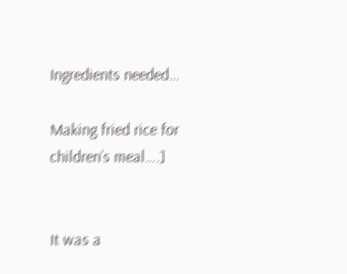Ingredients needed…

Making fried rice for children’s meal….]


It was a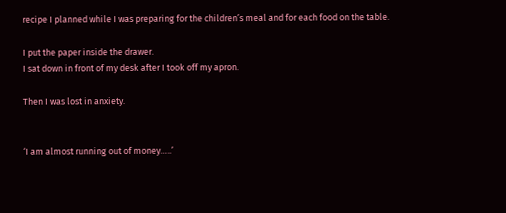recipe I planned while I was preparing for the children’s meal and for each food on the table.

I put the paper inside the drawer.
I sat down in front of my desk after I took off my apron.

Then I was lost in anxiety.


‘I am almost running out of money…..’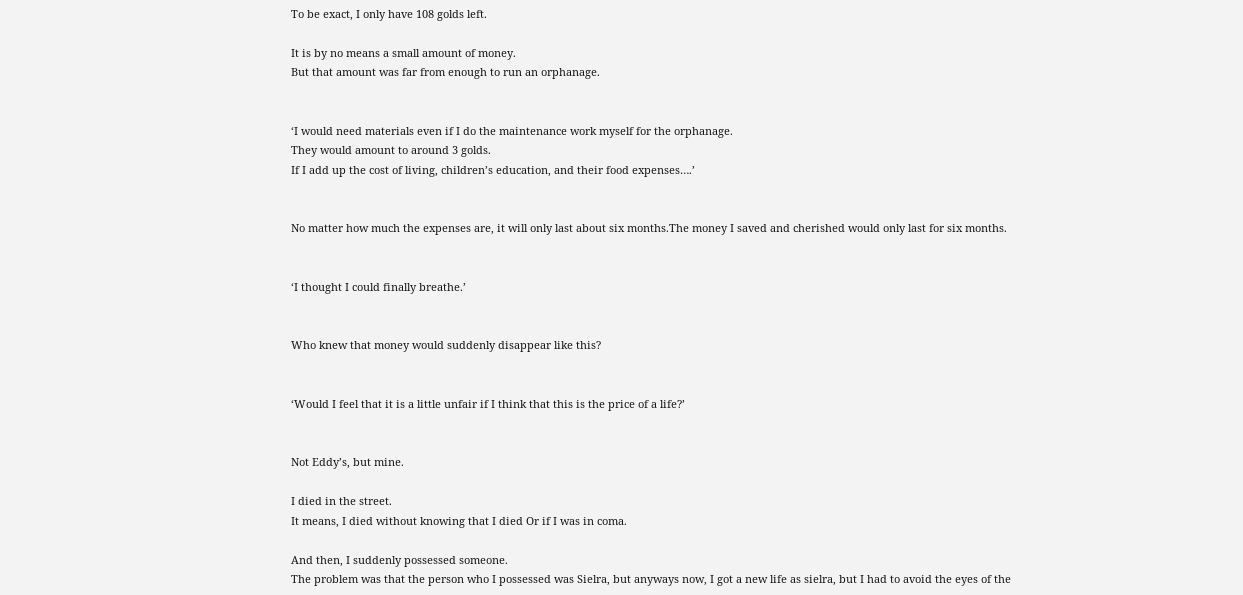To be exact, I only have 108 golds left.

It is by no means a small amount of money.
But that amount was far from enough to run an orphanage.


‘I would need materials even if I do the maintenance work myself for the orphanage.
They would amount to around 3 golds.
If I add up the cost of living, children’s education, and their food expenses….’


No matter how much the expenses are, it will only last about six months.The money I saved and cherished would only last for six months.


‘I thought I could finally breathe.’


Who knew that money would suddenly disappear like this?


‘Would I feel that it is a little unfair if I think that this is the price of a life?’


Not Eddy’s, but mine.

I died in the street.
It means, I died without knowing that I died Or if I was in coma.

And then, I suddenly possessed someone.
The problem was that the person who I possessed was Sielra, but anyways now, I got a new life as sielra, but I had to avoid the eyes of the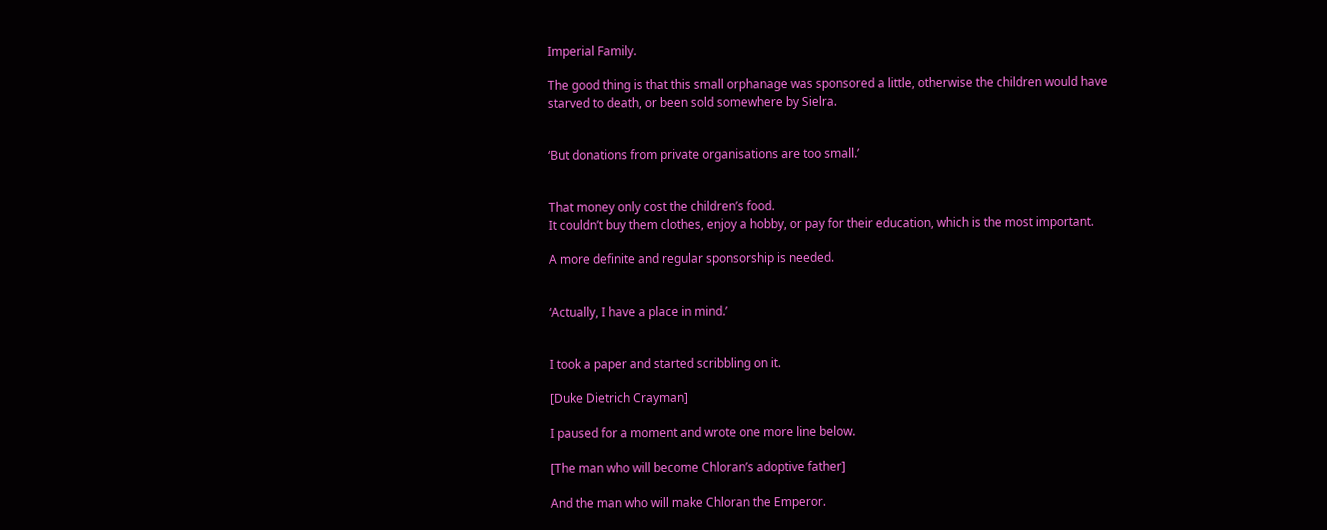Imperial Family.

The good thing is that this small orphanage was sponsored a little, otherwise the children would have starved to death, or been sold somewhere by Sielra.


‘But donations from private organisations are too small.’


That money only cost the children’s food.
It couldn’t buy them clothes, enjoy a hobby, or pay for their education, which is the most important.

A more definite and regular sponsorship is needed.


‘Actually, I have a place in mind.’


I took a paper and started scribbling on it.

[Duke Dietrich Crayman]

I paused for a moment and wrote one more line below.

[The man who will become Chloran’s adoptive father]

And the man who will make Chloran the Emperor.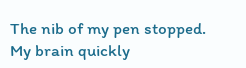The nib of my pen stopped.
My brain quickly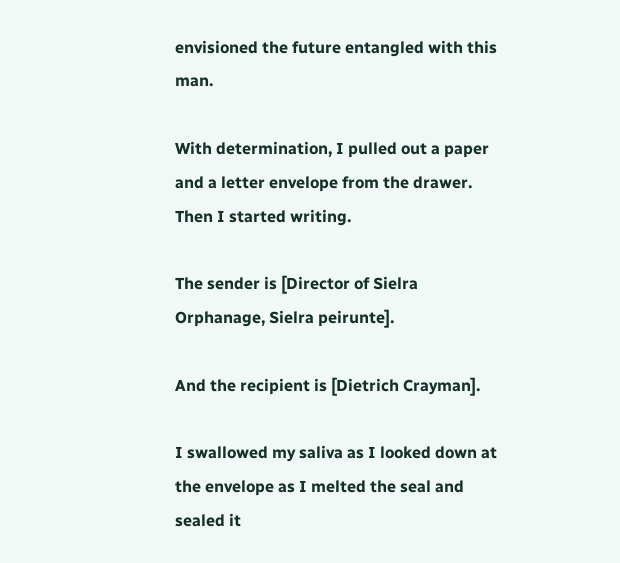envisioned the future entangled with this man.

With determination, I pulled out a paper and a letter envelope from the drawer.
Then I started writing.

The sender is [Director of Sielra Orphanage, Sielra peirunte].

And the recipient is [Dietrich Crayman].

I swallowed my saliva as I looked down at the envelope as I melted the seal and sealed it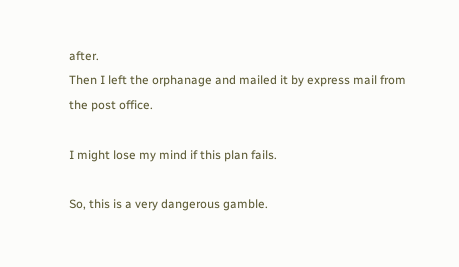after.
Then I left the orphanage and mailed it by express mail from the post office.

I might lose my mind if this plan fails.

So, this is a very dangerous gamble.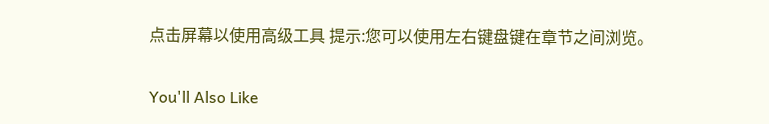点击屏幕以使用高级工具 提示:您可以使用左右键盘键在章节之间浏览。

You'll Also Like